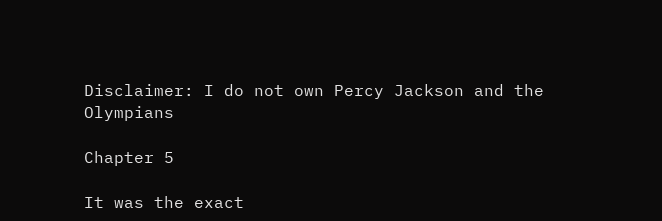Disclaimer: I do not own Percy Jackson and the Olympians

Chapter 5

It was the exact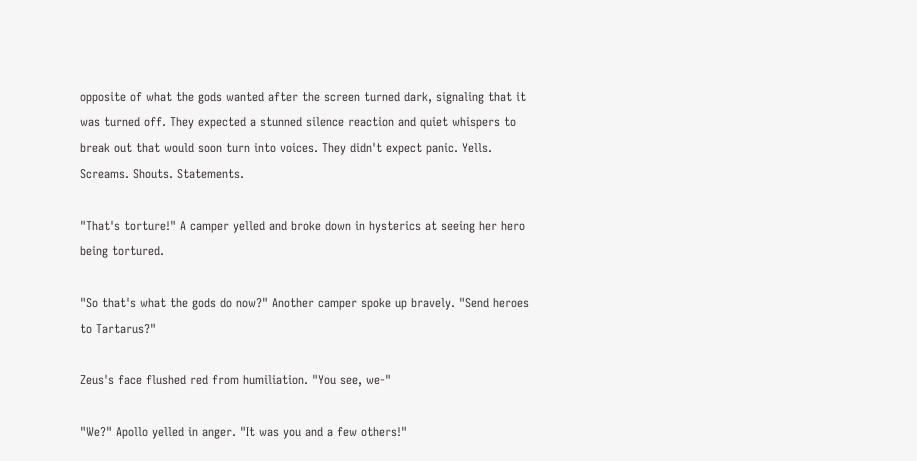opposite of what the gods wanted after the screen turned dark, signaling that it was turned off. They expected a stunned silence reaction and quiet whispers to break out that would soon turn into voices. They didn't expect panic. Yells. Screams. Shouts. Statements.

"That's torture!" A camper yelled and broke down in hysterics at seeing her hero being tortured.

"So that's what the gods do now?" Another camper spoke up bravely. "Send heroes to Tartarus?"

Zeus's face flushed red from humiliation. "You see, we-"

"We?" Apollo yelled in anger. "It was you and a few others!"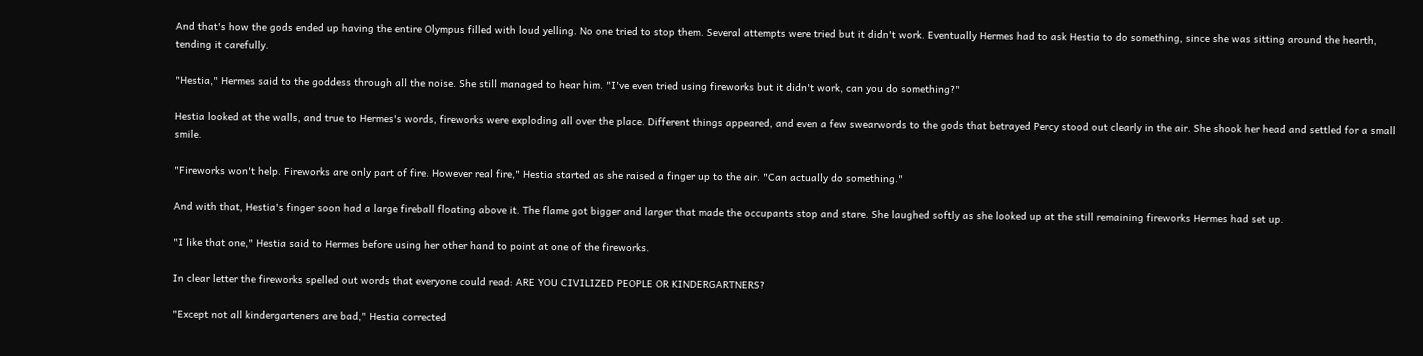And that's how the gods ended up having the entire Olympus filled with loud yelling. No one tried to stop them. Several attempts were tried but it didn't work. Eventually Hermes had to ask Hestia to do something, since she was sitting around the hearth, tending it carefully.

"Hestia," Hermes said to the goddess through all the noise. She still managed to hear him. "I've even tried using fireworks but it didn't work, can you do something?"

Hestia looked at the walls, and true to Hermes's words, fireworks were exploding all over the place. Different things appeared, and even a few swearwords to the gods that betrayed Percy stood out clearly in the air. She shook her head and settled for a small smile.

"Fireworks won't help. Fireworks are only part of fire. However real fire," Hestia started as she raised a finger up to the air. "Can actually do something."

And with that, Hestia's finger soon had a large fireball floating above it. The flame got bigger and larger that made the occupants stop and stare. She laughed softly as she looked up at the still remaining fireworks Hermes had set up.

"I like that one," Hestia said to Hermes before using her other hand to point at one of the fireworks.

In clear letter the fireworks spelled out words that everyone could read: ARE YOU CIVILIZED PEOPLE OR KINDERGARTNERS?

"Except not all kindergarteners are bad," Hestia corrected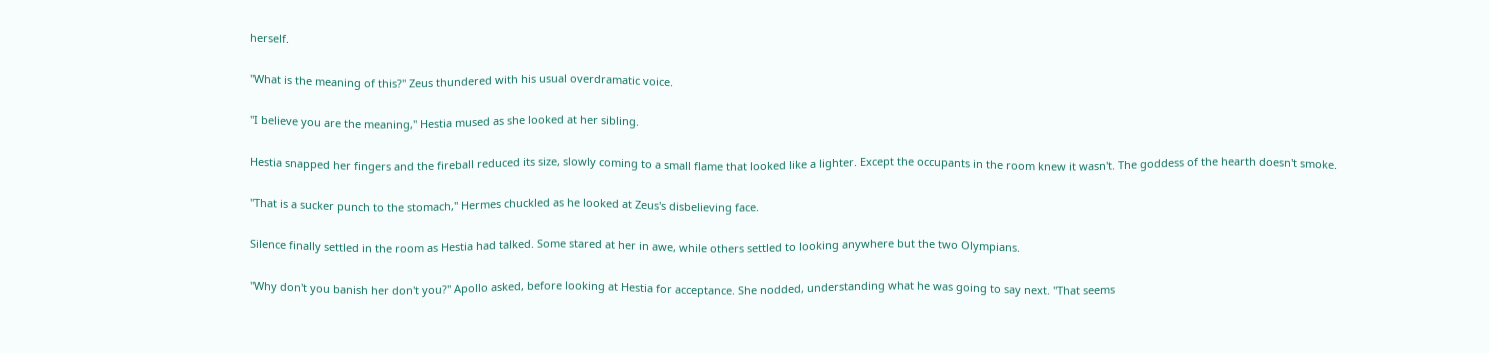herself.

"What is the meaning of this?" Zeus thundered with his usual overdramatic voice.

"I believe you are the meaning," Hestia mused as she looked at her sibling.

Hestia snapped her fingers and the fireball reduced its size, slowly coming to a small flame that looked like a lighter. Except the occupants in the room knew it wasn't. The goddess of the hearth doesn't smoke.

"That is a sucker punch to the stomach," Hermes chuckled as he looked at Zeus's disbelieving face.

Silence finally settled in the room as Hestia had talked. Some stared at her in awe, while others settled to looking anywhere but the two Olympians.

"Why don't you banish her don't you?" Apollo asked, before looking at Hestia for acceptance. She nodded, understanding what he was going to say next. "That seems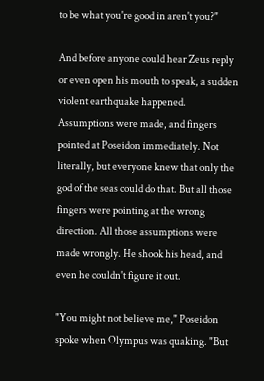to be what you're good in aren't you?"

And before anyone could hear Zeus reply or even open his mouth to speak, a sudden violent earthquake happened. Assumptions were made, and fingers pointed at Poseidon immediately. Not literally, but everyone knew that only the god of the seas could do that. But all those fingers were pointing at the wrong direction. All those assumptions were made wrongly. He shook his head, and even he couldn't figure it out.

"You might not believe me," Poseidon spoke when Olympus was quaking. "But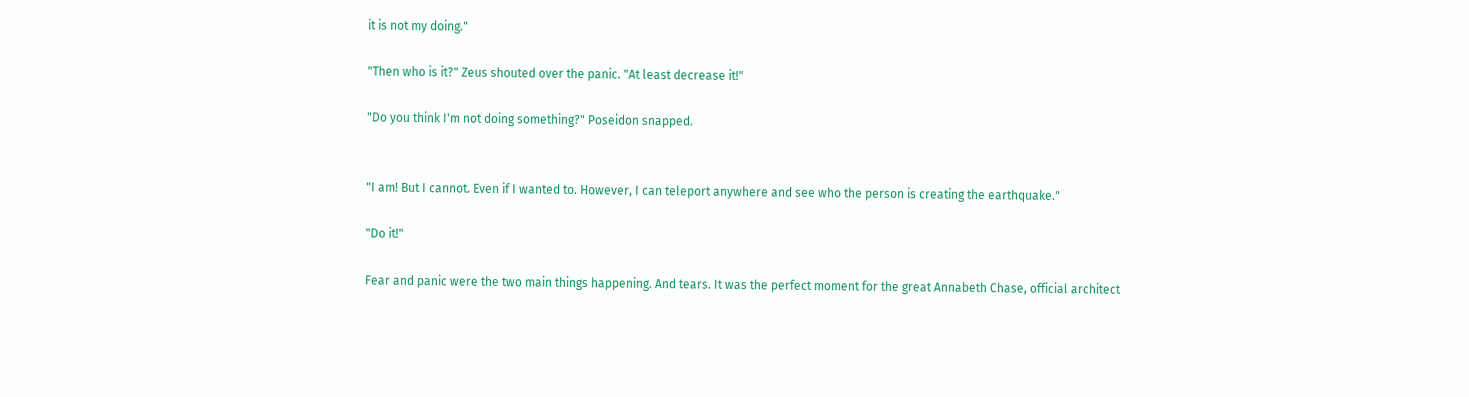it is not my doing."

"Then who is it?" Zeus shouted over the panic. "At least decrease it!"

"Do you think I'm not doing something?" Poseidon snapped.


"I am! But I cannot. Even if I wanted to. However, I can teleport anywhere and see who the person is creating the earthquake."

"Do it!"

Fear and panic were the two main things happening. And tears. It was the perfect moment for the great Annabeth Chase, official architect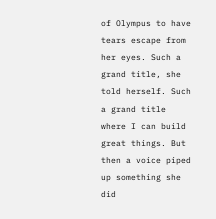of Olympus to have tears escape from her eyes. Such a grand title, she told herself. Such a grand title where I can build great things. But then a voice piped up something she did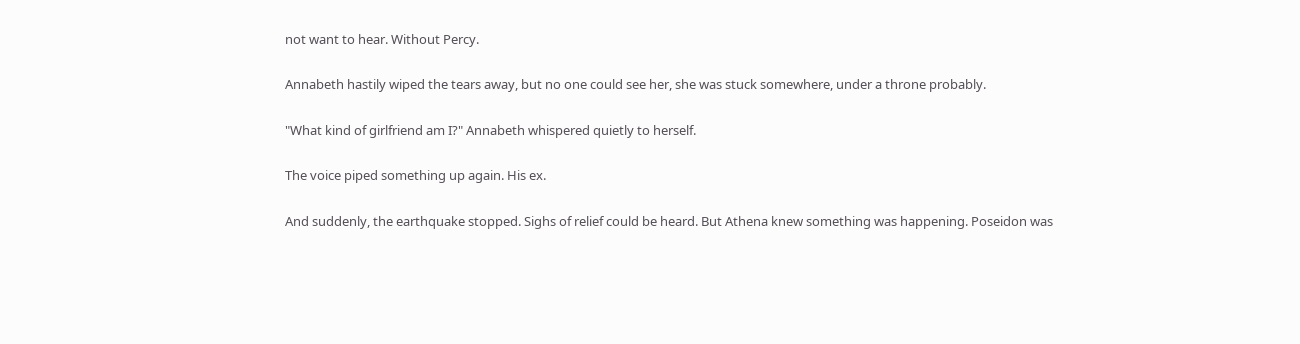not want to hear. Without Percy.

Annabeth hastily wiped the tears away, but no one could see her, she was stuck somewhere, under a throne probably.

"What kind of girlfriend am I?" Annabeth whispered quietly to herself.

The voice piped something up again. His ex.

And suddenly, the earthquake stopped. Sighs of relief could be heard. But Athena knew something was happening. Poseidon was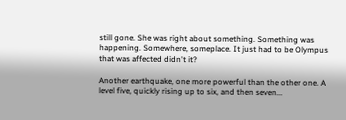still gone. She was right about something. Something was happening. Somewhere, someplace. It just had to be Olympus that was affected didn't it?

Another earthquake, one more powerful than the other one. A level five, quickly rising up to six, and then seven...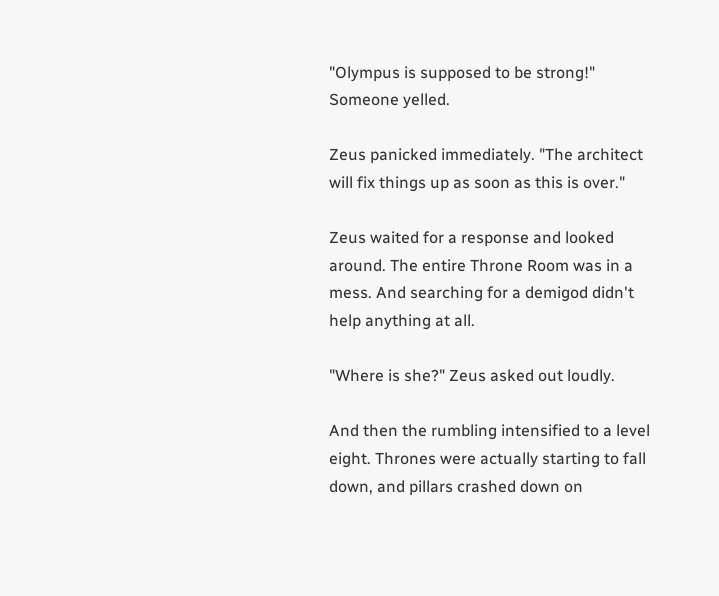"Olympus is supposed to be strong!" Someone yelled.

Zeus panicked immediately. "The architect will fix things up as soon as this is over."

Zeus waited for a response and looked around. The entire Throne Room was in a mess. And searching for a demigod didn't help anything at all.

"Where is she?" Zeus asked out loudly.

And then the rumbling intensified to a level eight. Thrones were actually starting to fall down, and pillars crashed down on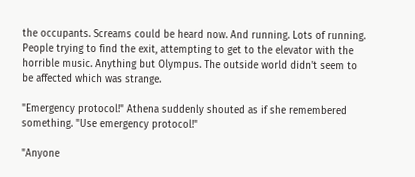the occupants. Screams could be heard now. And running. Lots of running. People trying to find the exit, attempting to get to the elevator with the horrible music. Anything but Olympus. The outside world didn't seem to be affected which was strange.

"Emergency protocol!" Athena suddenly shouted as if she remembered something. "Use emergency protocol!"

"Anyone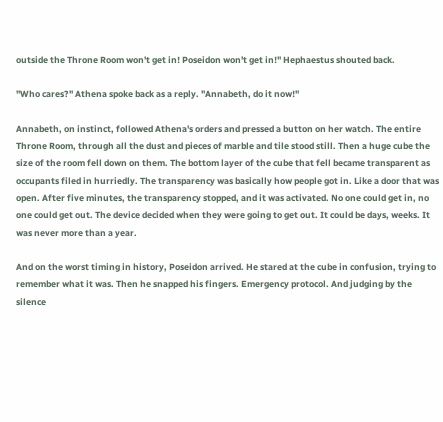outside the Throne Room won't get in! Poseidon won't get in!" Hephaestus shouted back.

"Who cares?" Athena spoke back as a reply. "Annabeth, do it now!"

Annabeth, on instinct, followed Athena's orders and pressed a button on her watch. The entire Throne Room, through all the dust and pieces of marble and tile stood still. Then a huge cube the size of the room fell down on them. The bottom layer of the cube that fell became transparent as occupants filed in hurriedly. The transparency was basically how people got in. Like a door that was open. After five minutes, the transparency stopped, and it was activated. No one could get in, no one could get out. The device decided when they were going to get out. It could be days, weeks. It was never more than a year.

And on the worst timing in history, Poseidon arrived. He stared at the cube in confusion, trying to remember what it was. Then he snapped his fingers. Emergency protocol. And judging by the silence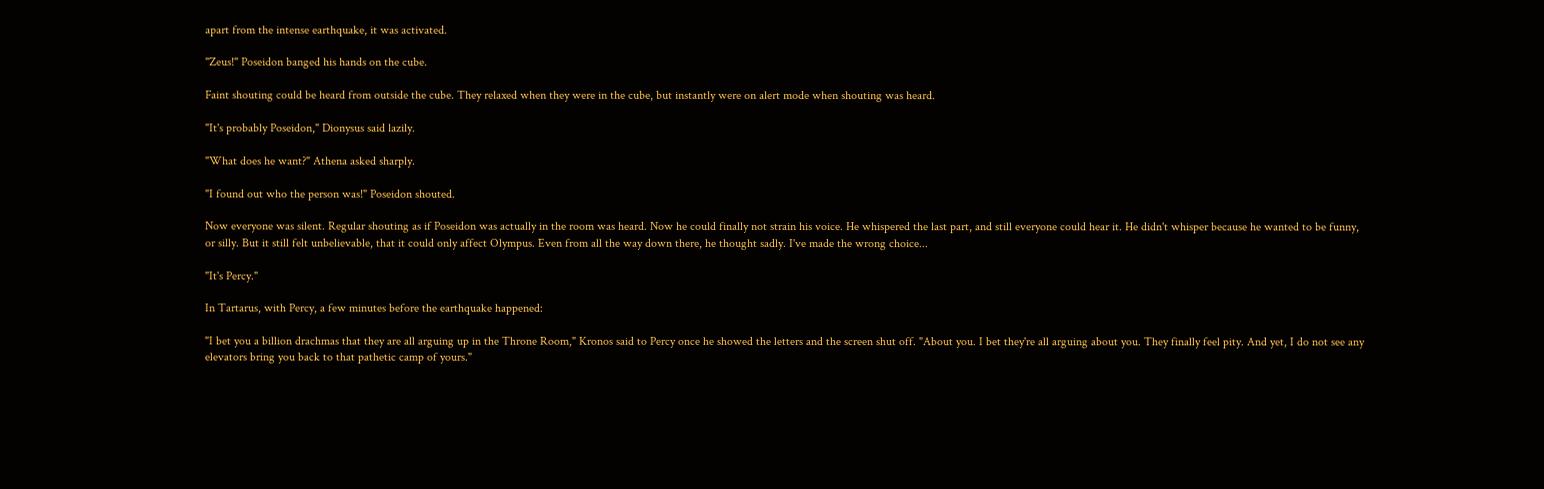apart from the intense earthquake, it was activated.

"Zeus!" Poseidon banged his hands on the cube.

Faint shouting could be heard from outside the cube. They relaxed when they were in the cube, but instantly were on alert mode when shouting was heard.

"It's probably Poseidon," Dionysus said lazily.

"What does he want?" Athena asked sharply.

"I found out who the person was!" Poseidon shouted.

Now everyone was silent. Regular shouting as if Poseidon was actually in the room was heard. Now he could finally not strain his voice. He whispered the last part, and still everyone could hear it. He didn't whisper because he wanted to be funny, or silly. But it still felt unbelievable, that it could only affect Olympus. Even from all the way down there, he thought sadly. I've made the wrong choice...

"It's Percy."

In Tartarus, with Percy, a few minutes before the earthquake happened:

"I bet you a billion drachmas that they are all arguing up in the Throne Room," Kronos said to Percy once he showed the letters and the screen shut off. "About you. I bet they're all arguing about you. They finally feel pity. And yet, I do not see any elevators bring you back to that pathetic camp of yours."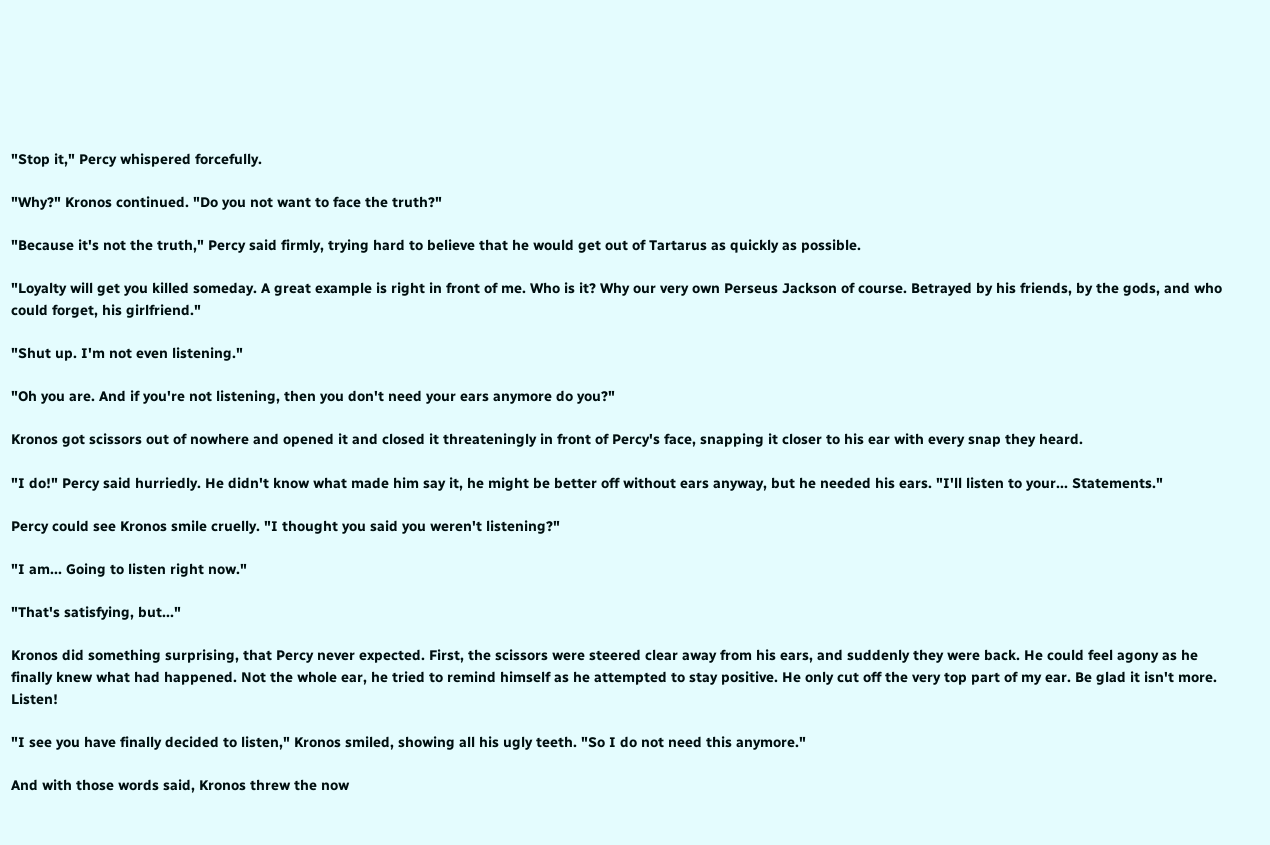"Stop it," Percy whispered forcefully.

"Why?" Kronos continued. "Do you not want to face the truth?"

"Because it's not the truth," Percy said firmly, trying hard to believe that he would get out of Tartarus as quickly as possible.

"Loyalty will get you killed someday. A great example is right in front of me. Who is it? Why our very own Perseus Jackson of course. Betrayed by his friends, by the gods, and who could forget, his girlfriend."

"Shut up. I'm not even listening."

"Oh you are. And if you're not listening, then you don't need your ears anymore do you?"

Kronos got scissors out of nowhere and opened it and closed it threateningly in front of Percy's face, snapping it closer to his ear with every snap they heard.

"I do!" Percy said hurriedly. He didn't know what made him say it, he might be better off without ears anyway, but he needed his ears. "I'll listen to your... Statements."

Percy could see Kronos smile cruelly. "I thought you said you weren't listening?"

"I am... Going to listen right now."

"That's satisfying, but..."

Kronos did something surprising, that Percy never expected. First, the scissors were steered clear away from his ears, and suddenly they were back. He could feel agony as he finally knew what had happened. Not the whole ear, he tried to remind himself as he attempted to stay positive. He only cut off the very top part of my ear. Be glad it isn't more. Listen!

"I see you have finally decided to listen," Kronos smiled, showing all his ugly teeth. "So I do not need this anymore."

And with those words said, Kronos threw the now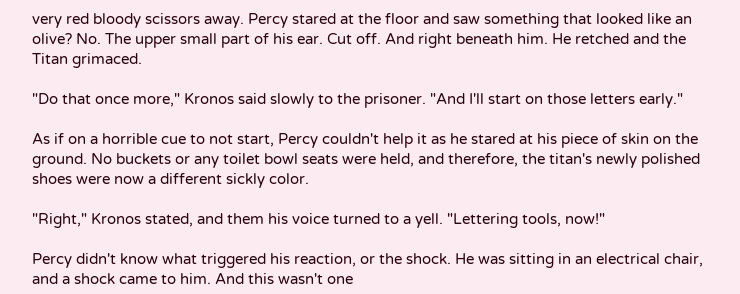very red bloody scissors away. Percy stared at the floor and saw something that looked like an olive? No. The upper small part of his ear. Cut off. And right beneath him. He retched and the Titan grimaced.

"Do that once more," Kronos said slowly to the prisoner. "And I'll start on those letters early."

As if on a horrible cue to not start, Percy couldn't help it as he stared at his piece of skin on the ground. No buckets or any toilet bowl seats were held, and therefore, the titan's newly polished shoes were now a different sickly color.

"Right," Kronos stated, and them his voice turned to a yell. "Lettering tools, now!"

Percy didn't know what triggered his reaction, or the shock. He was sitting in an electrical chair, and a shock came to him. And this wasn't one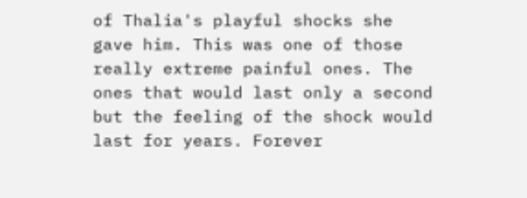of Thalia's playful shocks she gave him. This was one of those really extreme painful ones. The ones that would last only a second but the feeling of the shock would last for years. Forever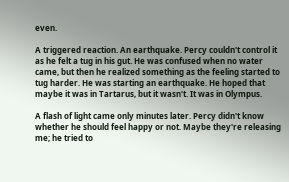even.

A triggered reaction. An earthquake. Percy couldn't control it as he felt a tug in his gut. He was confused when no water came, but then he realized something as the feeling started to tug harder. He was starting an earthquake. He hoped that maybe it was in Tartarus, but it wasn't. It was in Olympus.

A flash of light came only minutes later. Percy didn't know whether he should feel happy or not. Maybe they're releasing me; he tried to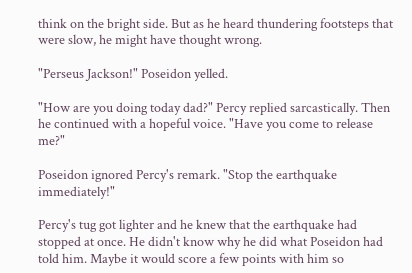think on the bright side. But as he heard thundering footsteps that were slow, he might have thought wrong.

"Perseus Jackson!" Poseidon yelled.

"How are you doing today dad?" Percy replied sarcastically. Then he continued with a hopeful voice. "Have you come to release me?"

Poseidon ignored Percy's remark. "Stop the earthquake immediately!"

Percy's tug got lighter and he knew that the earthquake had stopped at once. He didn't know why he did what Poseidon had told him. Maybe it would score a few points with him so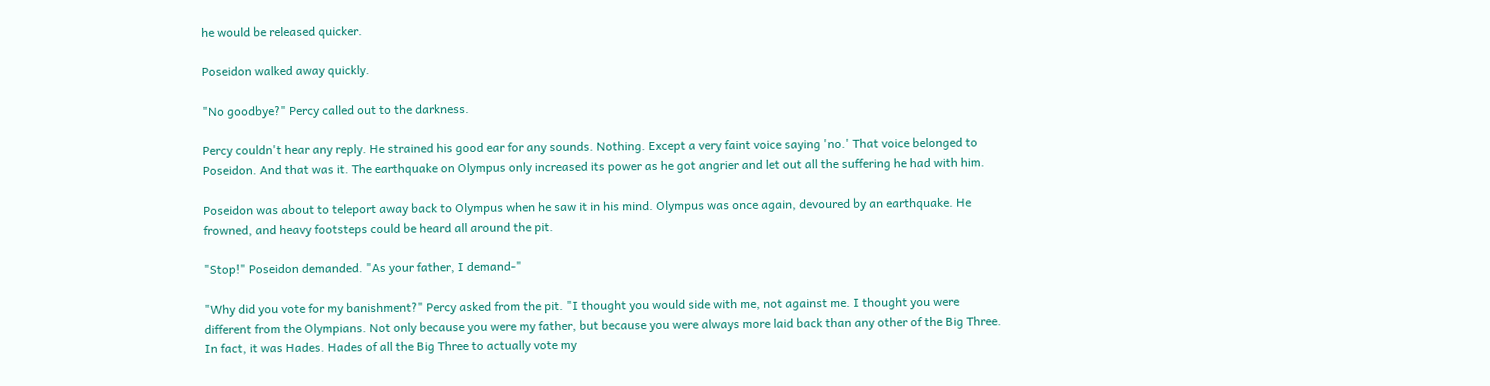he would be released quicker.

Poseidon walked away quickly.

"No goodbye?" Percy called out to the darkness.

Percy couldn't hear any reply. He strained his good ear for any sounds. Nothing. Except a very faint voice saying 'no.' That voice belonged to Poseidon. And that was it. The earthquake on Olympus only increased its power as he got angrier and let out all the suffering he had with him.

Poseidon was about to teleport away back to Olympus when he saw it in his mind. Olympus was once again, devoured by an earthquake. He frowned, and heavy footsteps could be heard all around the pit.

"Stop!" Poseidon demanded. "As your father, I demand-"

"Why did you vote for my banishment?" Percy asked from the pit. "I thought you would side with me, not against me. I thought you were different from the Olympians. Not only because you were my father, but because you were always more laid back than any other of the Big Three. In fact, it was Hades. Hades of all the Big Three to actually vote my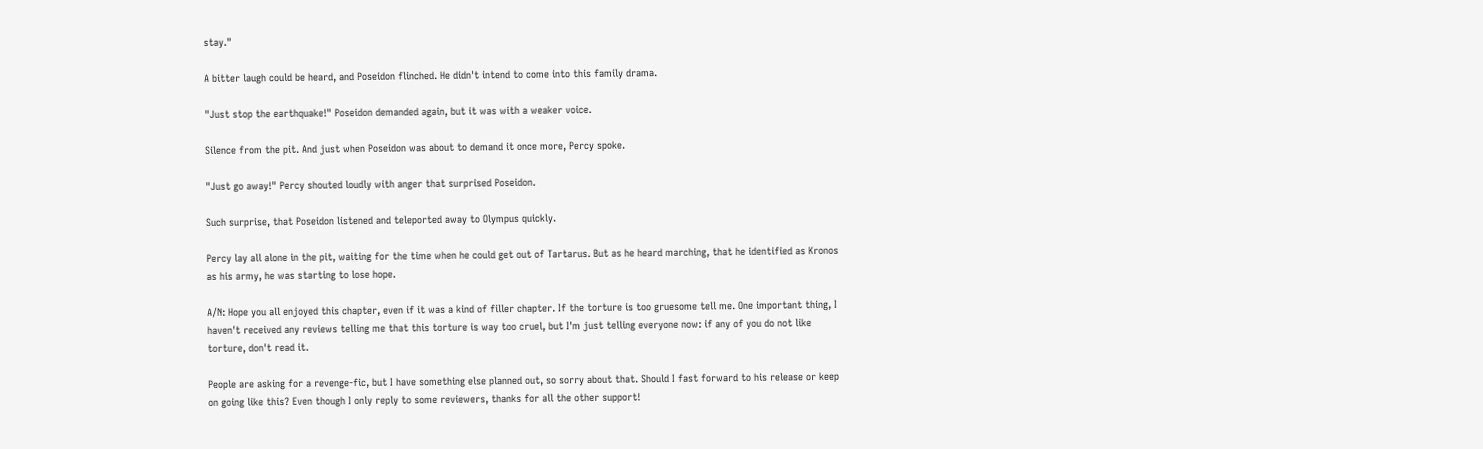stay."

A bitter laugh could be heard, and Poseidon flinched. He didn't intend to come into this family drama.

"Just stop the earthquake!" Poseidon demanded again, but it was with a weaker voice.

Silence from the pit. And just when Poseidon was about to demand it once more, Percy spoke.

"Just go away!" Percy shouted loudly with anger that surprised Poseidon.

Such surprise, that Poseidon listened and teleported away to Olympus quickly.

Percy lay all alone in the pit, waiting for the time when he could get out of Tartarus. But as he heard marching, that he identified as Kronos as his army, he was starting to lose hope.

A/N: Hope you all enjoyed this chapter, even if it was a kind of filler chapter. If the torture is too gruesome tell me. One important thing, I haven't received any reviews telling me that this torture is way too cruel, but I'm just telling everyone now: if any of you do not like torture, don't read it.

People are asking for a revenge-fic, but I have something else planned out, so sorry about that. Should I fast forward to his release or keep on going like this? Even though I only reply to some reviewers, thanks for all the other support!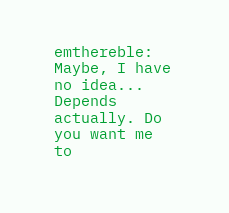emthereble: Maybe, I have no idea... Depends actually. Do you want me to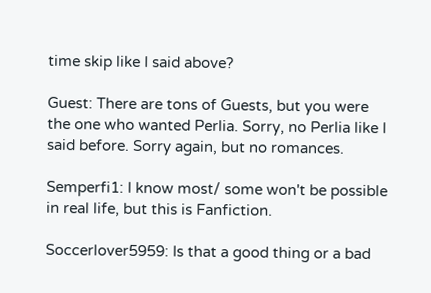time skip like I said above?

Guest: There are tons of Guests, but you were the one who wanted Perlia. Sorry, no Perlia like I said before. Sorry again, but no romances.

Semperfi1: I know most/ some won't be possible in real life, but this is Fanfiction.

Soccerlover5959: Is that a good thing or a bad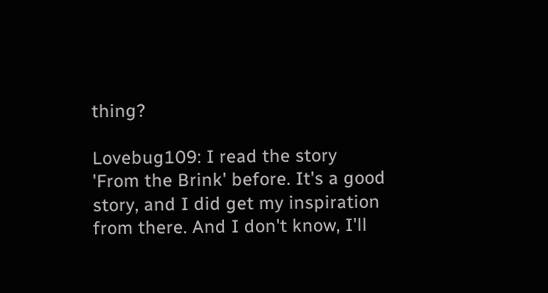thing?

Lovebug109: I read the story 'From the Brink' before. It's a good story, and I did get my inspiration from there. And I don't know, I'll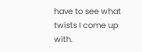have to see what twists I come up with.